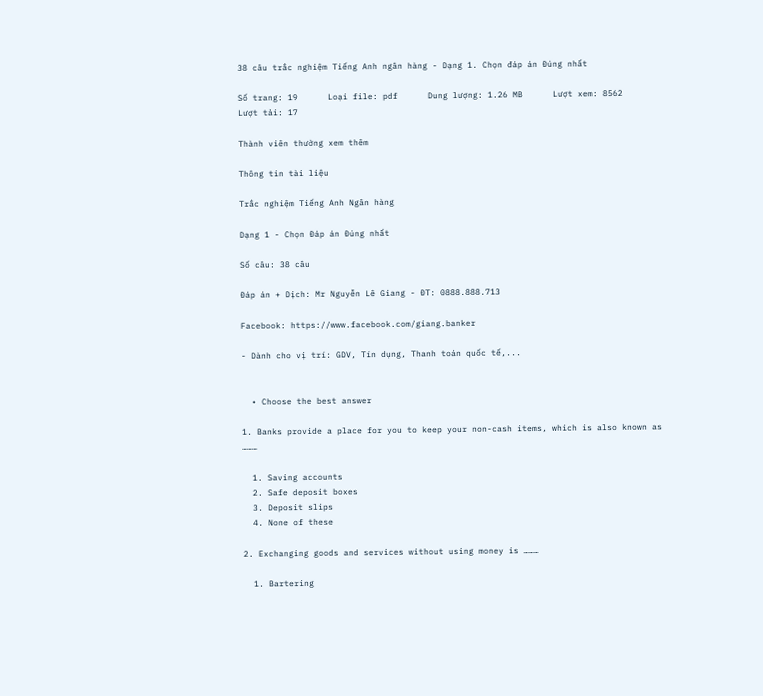38 câu trắc nghiệm Tiếng Anh ngân hàng - Dạng 1. Chọn đáp án Đúng nhất

Số trang: 19      Loại file: pdf      Dung lượng: 1.26 MB      Lượt xem: 8562      Lượt tải: 17

Thành viên thường xem thêm

Thông tin tài liệu

Trắc nghiệm Tiếng Anh Ngân hàng

Dạng 1 - Chọn Đáp án Đúng nhất

Số câu: 38 câu

Đáp án + Dịch: Mr Nguyễn Lê Giang - ĐT: 0888.888.713

Facebook: https://www.facebook.com/giang.banker

- Dành cho vị trí: GDV, Tín dụng, Thanh toán quốc tế,...


  • Choose the best answer

1. Banks provide a place for you to keep your non-cash items, which is also known as ………

  1. Saving accounts
  2. Safe deposit boxes
  3. Deposit slips
  4. None of these

2. Exchanging goods and services without using money is ………

  1. Bartering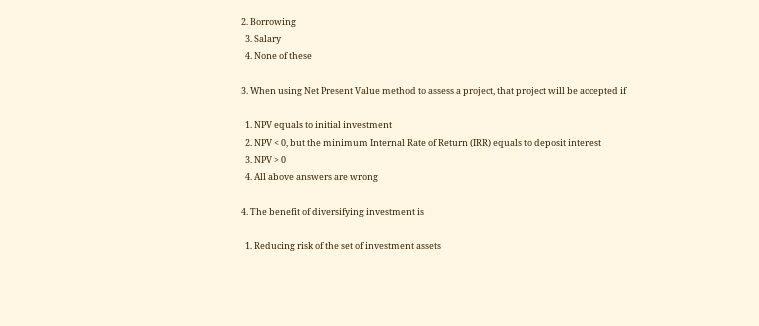2. Borrowing
  3. Salary
  4. None of these

3. When using Net Present Value method to assess a project, that project will be accepted if

  1. NPV equals to initial investment
  2. NPV < 0, but the minimum Internal Rate of Return (IRR) equals to deposit interest
  3. NPV > 0
  4. All above answers are wrong

4. The benefit of diversifying investment is

  1. Reducing risk of the set of investment assets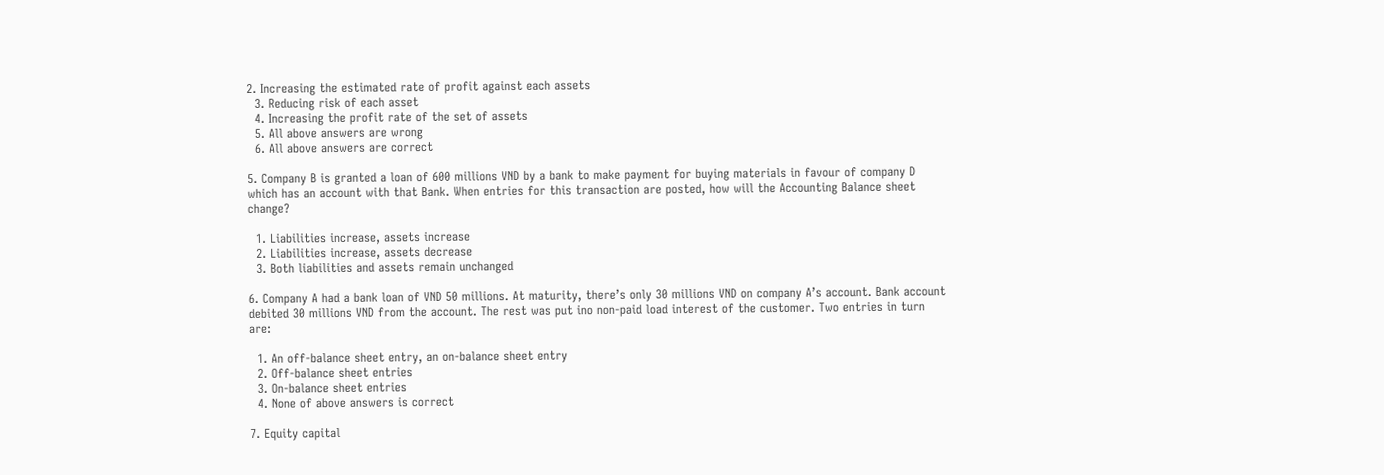2. Increasing the estimated rate of profit against each assets
  3. Reducing risk of each asset
  4. Increasing the profit rate of the set of assets
  5. All above answers are wrong
  6. All above answers are correct

5. Company B is granted a loan of 600 millions VND by a bank to make payment for buying materials in favour of company D which has an account with that Bank. When entries for this transaction are posted, how will the Accounting Balance sheet change?

  1. Liabilities increase, assets increase
  2. Liabilities increase, assets decrease
  3. Both liabilities and assets remain unchanged

6. Company A had a bank loan of VND 50 millions. At maturity, there’s only 30 millions VND on company A’s account. Bank account debited 30 millions VND from the account. The rest was put ino non-paid load interest of the customer. Two entries in turn are:

  1. An off-balance sheet entry, an on-balance sheet entry
  2. Off-balance sheet entries
  3. On-balance sheet entries
  4. None of above answers is correct

7. Equity capital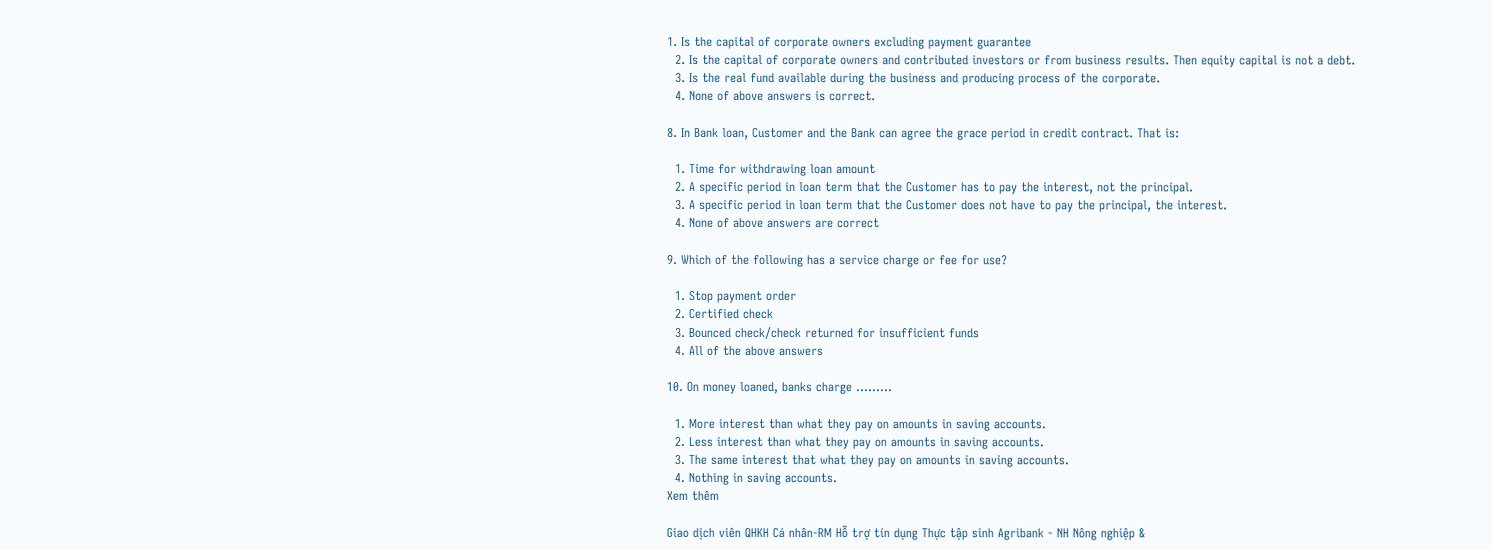1. Is the capital of corporate owners excluding payment guarantee
  2. Is the capital of corporate owners and contributed investors or from business results. Then equity capital is not a debt.
  3. Is the real fund available during the business and producing process of the corporate.
  4. None of above answers is correct.

8. In Bank loan, Customer and the Bank can agree the grace period in credit contract. That is:

  1. Time for withdrawing loan amount
  2. A specific period in loan term that the Customer has to pay the interest, not the principal.
  3. A specific period in loan term that the Customer does not have to pay the principal, the interest.
  4. None of above answers are correct

9. Which of the following has a service charge or fee for use?

  1. Stop payment order
  2. Certified check
  3. Bounced check/check returned for insufficient funds
  4. All of the above answers

10. On money loaned, banks charge ………

  1. More interest than what they pay on amounts in saving accounts.
  2. Less interest than what they pay on amounts in saving accounts.
  3. The same interest that what they pay on amounts in saving accounts.
  4. Nothing in saving accounts.
Xem thêm

Giao dịch viên QHKH Cá nhân-RM Hỗ trợ tín dụng Thực tập sinh Agribank - NH Nông nghiệp &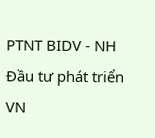PTNT BIDV - NH Đầu tư phát triển VN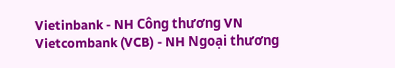Vietinbank - NH Công thương VN Vietcombank (VCB) - NH Ngoại thương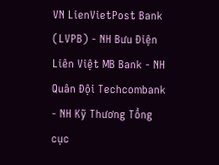VN LienVietPost Bank (LVPB) - NH Bưu Điện Liên Việt MB Bank - NH Quân Đội Techcombank - NH Kỹ Thương Tổng cục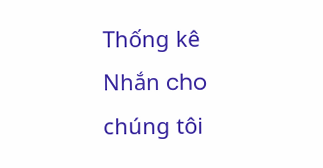Thống kê
Nhắn cho chúng tôi